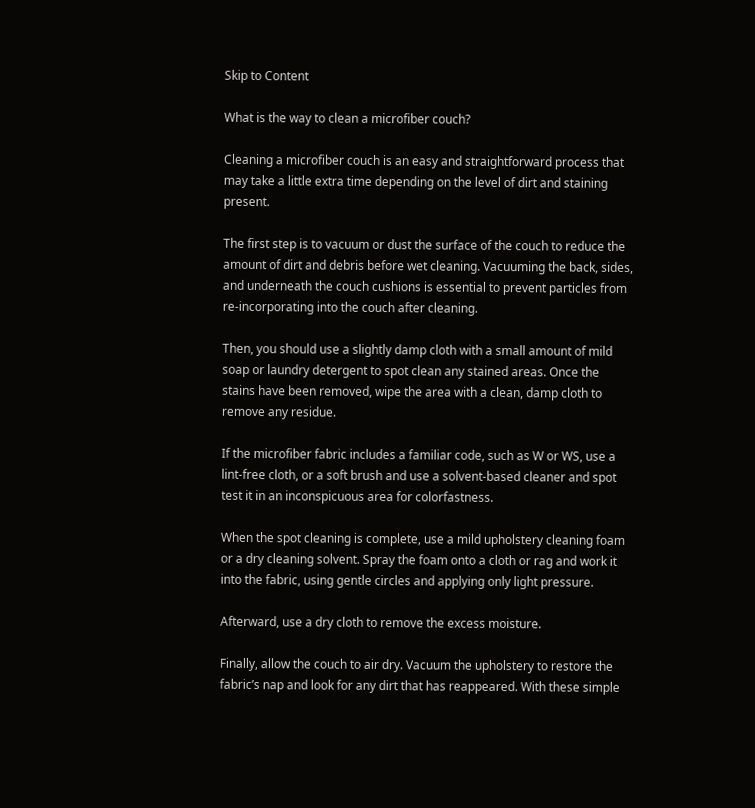Skip to Content

What is the way to clean a microfiber couch?

Cleaning a microfiber couch is an easy and straightforward process that may take a little extra time depending on the level of dirt and staining present.

The first step is to vacuum or dust the surface of the couch to reduce the amount of dirt and debris before wet cleaning. Vacuuming the back, sides, and underneath the couch cushions is essential to prevent particles from re-incorporating into the couch after cleaning.

Then, you should use a slightly damp cloth with a small amount of mild soap or laundry detergent to spot clean any stained areas. Once the stains have been removed, wipe the area with a clean, damp cloth to remove any residue.

If the microfiber fabric includes a familiar code, such as W or WS, use a lint-free cloth, or a soft brush and use a solvent-based cleaner and spot test it in an inconspicuous area for colorfastness.

When the spot cleaning is complete, use a mild upholstery cleaning foam or a dry cleaning solvent. Spray the foam onto a cloth or rag and work it into the fabric, using gentle circles and applying only light pressure.

Afterward, use a dry cloth to remove the excess moisture.

Finally, allow the couch to air dry. Vacuum the upholstery to restore the fabric’s nap and look for any dirt that has reappeared. With these simple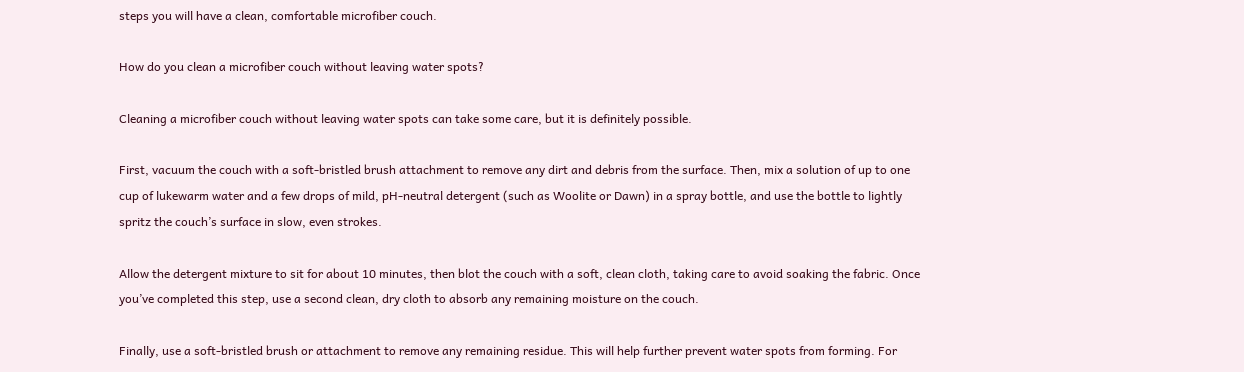steps you will have a clean, comfortable microfiber couch.

How do you clean a microfiber couch without leaving water spots?

Cleaning a microfiber couch without leaving water spots can take some care, but it is definitely possible.

First, vacuum the couch with a soft-bristled brush attachment to remove any dirt and debris from the surface. Then, mix a solution of up to one cup of lukewarm water and a few drops of mild, pH-neutral detergent (such as Woolite or Dawn) in a spray bottle, and use the bottle to lightly spritz the couch’s surface in slow, even strokes.

Allow the detergent mixture to sit for about 10 minutes, then blot the couch with a soft, clean cloth, taking care to avoid soaking the fabric. Once you’ve completed this step, use a second clean, dry cloth to absorb any remaining moisture on the couch.

Finally, use a soft-bristled brush or attachment to remove any remaining residue. This will help further prevent water spots from forming. For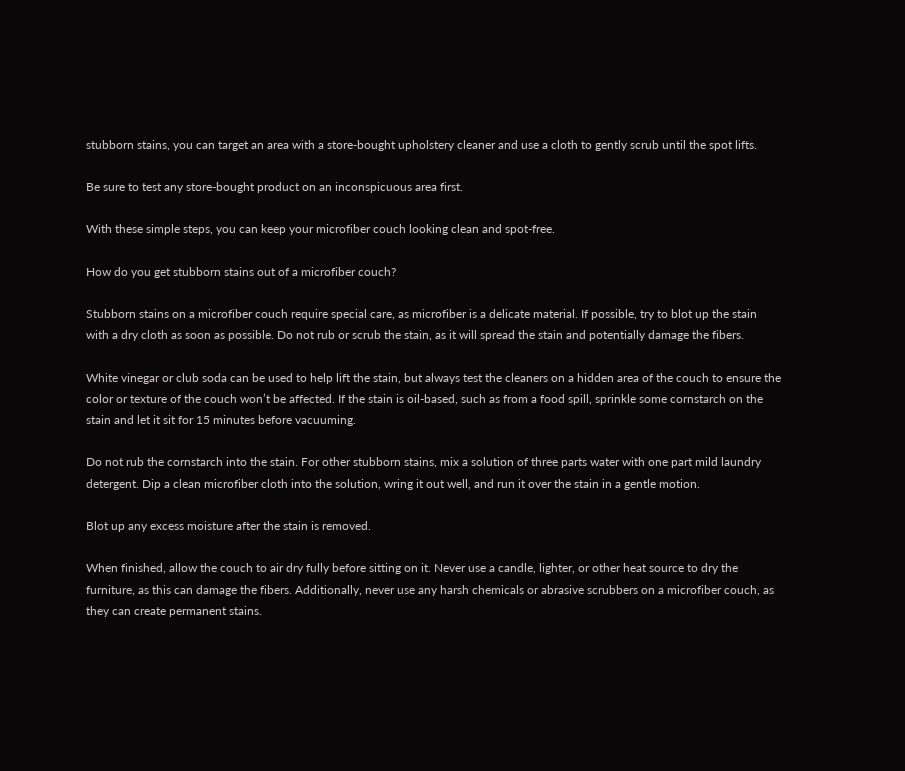stubborn stains, you can target an area with a store-bought upholstery cleaner and use a cloth to gently scrub until the spot lifts.

Be sure to test any store-bought product on an inconspicuous area first.

With these simple steps, you can keep your microfiber couch looking clean and spot-free.

How do you get stubborn stains out of a microfiber couch?

Stubborn stains on a microfiber couch require special care, as microfiber is a delicate material. If possible, try to blot up the stain with a dry cloth as soon as possible. Do not rub or scrub the stain, as it will spread the stain and potentially damage the fibers.

White vinegar or club soda can be used to help lift the stain, but always test the cleaners on a hidden area of the couch to ensure the color or texture of the couch won’t be affected. If the stain is oil-based, such as from a food spill, sprinkle some cornstarch on the stain and let it sit for 15 minutes before vacuuming.

Do not rub the cornstarch into the stain. For other stubborn stains, mix a solution of three parts water with one part mild laundry detergent. Dip a clean microfiber cloth into the solution, wring it out well, and run it over the stain in a gentle motion.

Blot up any excess moisture after the stain is removed.

When finished, allow the couch to air dry fully before sitting on it. Never use a candle, lighter, or other heat source to dry the furniture, as this can damage the fibers. Additionally, never use any harsh chemicals or abrasive scrubbers on a microfiber couch, as they can create permanent stains.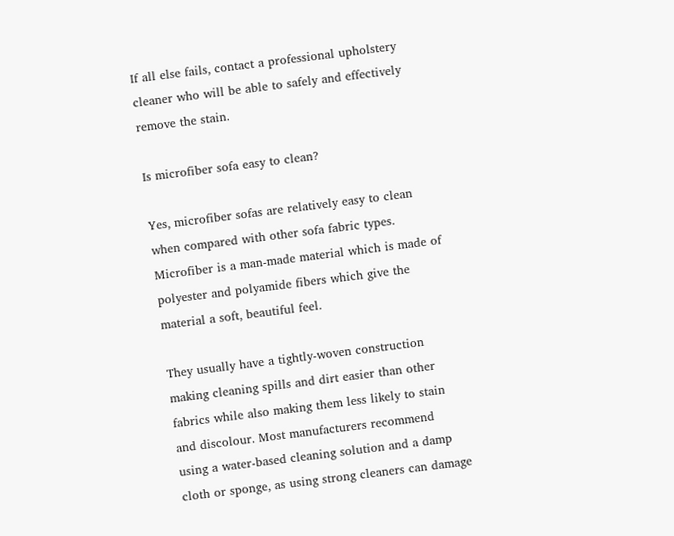If all else fails, contact a professional upholstery cleaner who will be able to safely and effectively remove the stain.

Is microfiber sofa easy to clean?

Yes, microfiber sofas are relatively easy to clean when compared with other sofa fabric types. Microfiber is a man-made material which is made of polyester and polyamide fibers which give the material a soft, beautiful feel.

They usually have a tightly-woven construction making cleaning spills and dirt easier than other fabrics while also making them less likely to stain and discolour. Most manufacturers recommend using a water-based cleaning solution and a damp cloth or sponge, as using strong cleaners can damage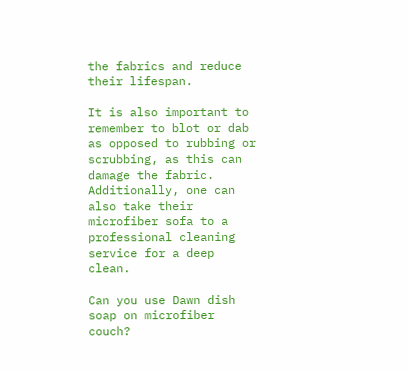the fabrics and reduce their lifespan.

It is also important to remember to blot or dab as opposed to rubbing or scrubbing, as this can damage the fabric. Additionally, one can also take their microfiber sofa to a professional cleaning service for a deep clean.

Can you use Dawn dish soap on microfiber couch?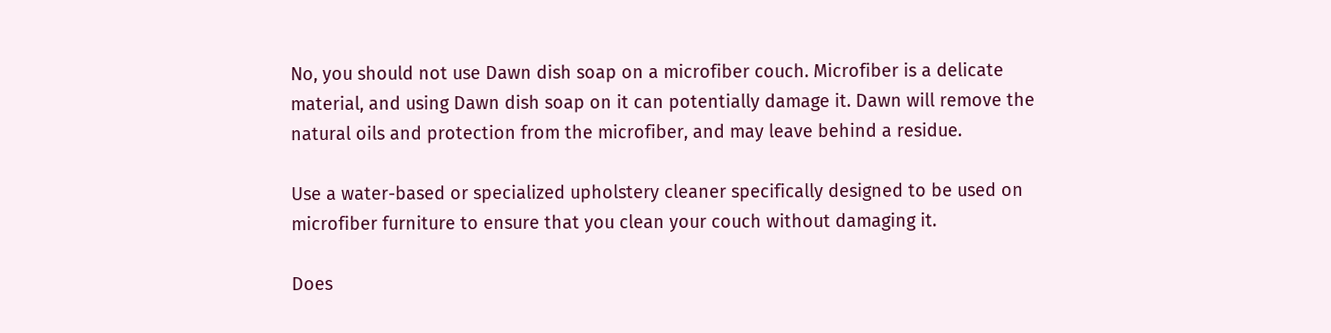No, you should not use Dawn dish soap on a microfiber couch. Microfiber is a delicate material, and using Dawn dish soap on it can potentially damage it. Dawn will remove the natural oils and protection from the microfiber, and may leave behind a residue.

Use a water-based or specialized upholstery cleaner specifically designed to be used on microfiber furniture to ensure that you clean your couch without damaging it.

Does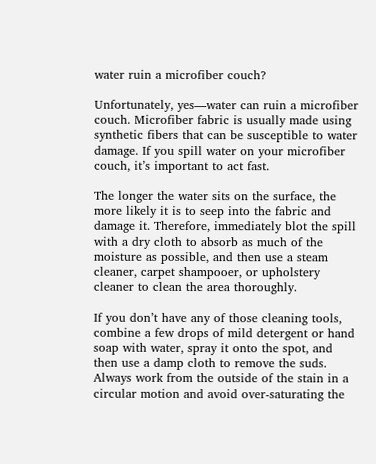water ruin a microfiber couch?

Unfortunately, yes—water can ruin a microfiber couch. Microfiber fabric is usually made using synthetic fibers that can be susceptible to water damage. If you spill water on your microfiber couch, it’s important to act fast.

The longer the water sits on the surface, the more likely it is to seep into the fabric and damage it. Therefore, immediately blot the spill with a dry cloth to absorb as much of the moisture as possible, and then use a steam cleaner, carpet shampooer, or upholstery cleaner to clean the area thoroughly.

If you don’t have any of those cleaning tools, combine a few drops of mild detergent or hand soap with water, spray it onto the spot, and then use a damp cloth to remove the suds. Always work from the outside of the stain in a circular motion and avoid over-saturating the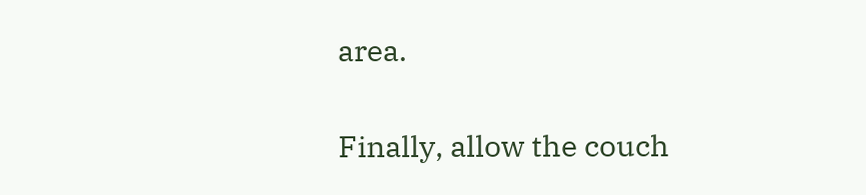area.

Finally, allow the couch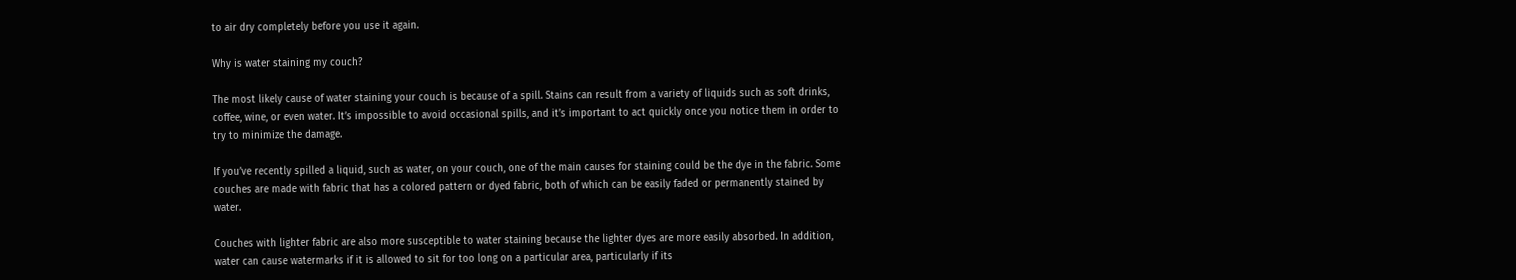to air dry completely before you use it again.

Why is water staining my couch?

The most likely cause of water staining your couch is because of a spill. Stains can result from a variety of liquids such as soft drinks, coffee, wine, or even water. It’s impossible to avoid occasional spills, and it’s important to act quickly once you notice them in order to try to minimize the damage.

If you’ve recently spilled a liquid, such as water, on your couch, one of the main causes for staining could be the dye in the fabric. Some couches are made with fabric that has a colored pattern or dyed fabric, both of which can be easily faded or permanently stained by water.

Couches with lighter fabric are also more susceptible to water staining because the lighter dyes are more easily absorbed. In addition, water can cause watermarks if it is allowed to sit for too long on a particular area, particularly if its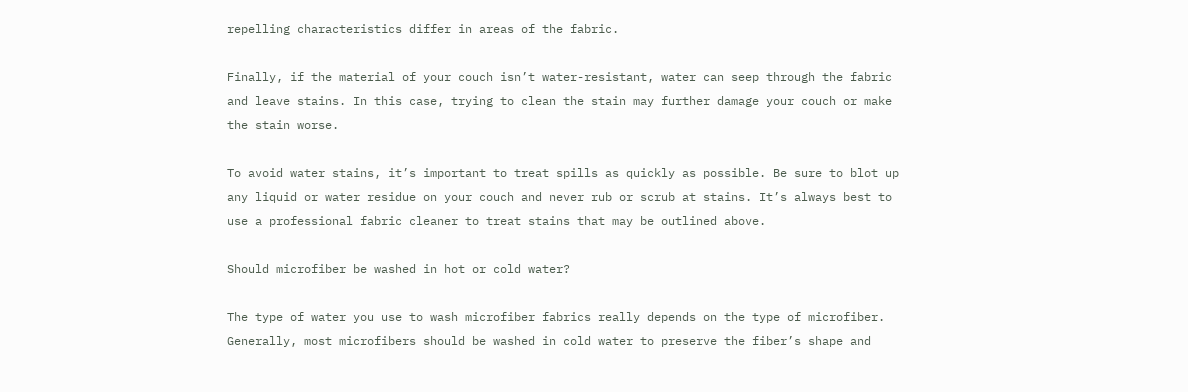repelling characteristics differ in areas of the fabric.

Finally, if the material of your couch isn’t water-resistant, water can seep through the fabric and leave stains. In this case, trying to clean the stain may further damage your couch or make the stain worse.

To avoid water stains, it’s important to treat spills as quickly as possible. Be sure to blot up any liquid or water residue on your couch and never rub or scrub at stains. It’s always best to use a professional fabric cleaner to treat stains that may be outlined above.

Should microfiber be washed in hot or cold water?

The type of water you use to wash microfiber fabrics really depends on the type of microfiber. Generally, most microfibers should be washed in cold water to preserve the fiber’s shape and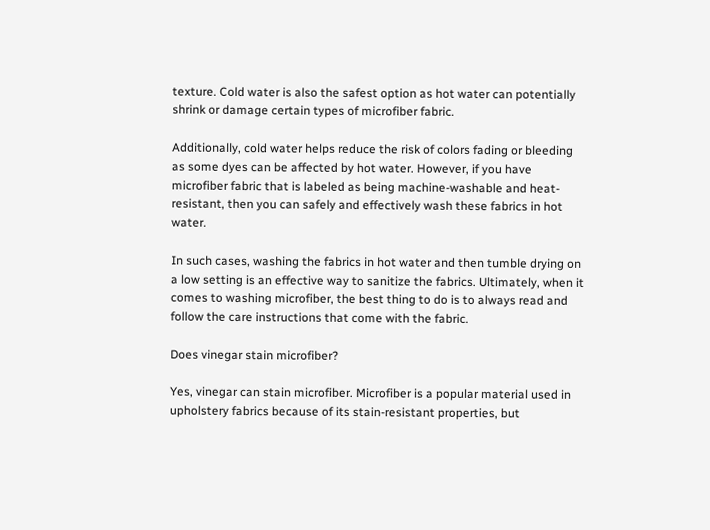texture. Cold water is also the safest option as hot water can potentially shrink or damage certain types of microfiber fabric.

Additionally, cold water helps reduce the risk of colors fading or bleeding as some dyes can be affected by hot water. However, if you have microfiber fabric that is labeled as being machine-washable and heat-resistant, then you can safely and effectively wash these fabrics in hot water.

In such cases, washing the fabrics in hot water and then tumble drying on a low setting is an effective way to sanitize the fabrics. Ultimately, when it comes to washing microfiber, the best thing to do is to always read and follow the care instructions that come with the fabric.

Does vinegar stain microfiber?

Yes, vinegar can stain microfiber. Microfiber is a popular material used in upholstery fabrics because of its stain-resistant properties, but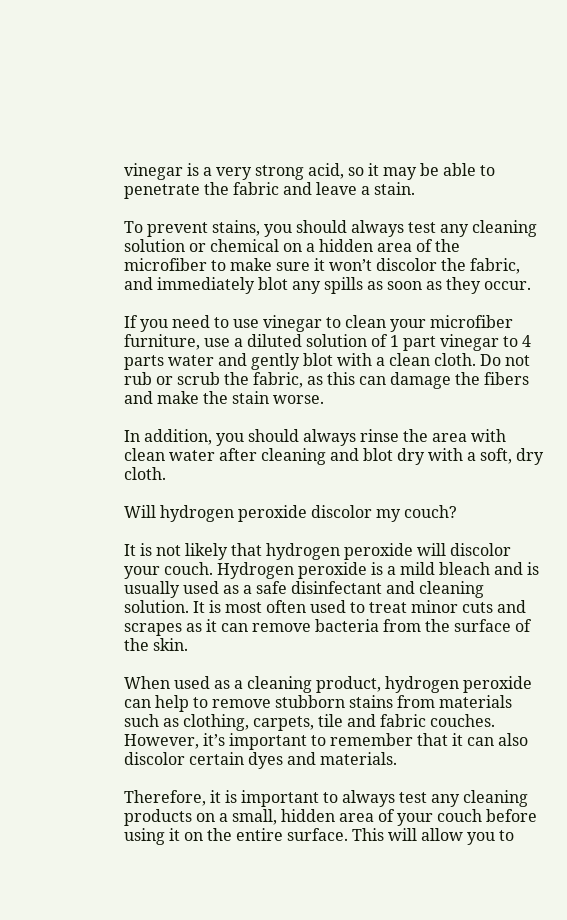vinegar is a very strong acid, so it may be able to penetrate the fabric and leave a stain.

To prevent stains, you should always test any cleaning solution or chemical on a hidden area of the microfiber to make sure it won’t discolor the fabric, and immediately blot any spills as soon as they occur.

If you need to use vinegar to clean your microfiber furniture, use a diluted solution of 1 part vinegar to 4 parts water and gently blot with a clean cloth. Do not rub or scrub the fabric, as this can damage the fibers and make the stain worse.

In addition, you should always rinse the area with clean water after cleaning and blot dry with a soft, dry cloth.

Will hydrogen peroxide discolor my couch?

It is not likely that hydrogen peroxide will discolor your couch. Hydrogen peroxide is a mild bleach and is usually used as a safe disinfectant and cleaning solution. It is most often used to treat minor cuts and scrapes as it can remove bacteria from the surface of the skin.

When used as a cleaning product, hydrogen peroxide can help to remove stubborn stains from materials such as clothing, carpets, tile and fabric couches. However, it’s important to remember that it can also discolor certain dyes and materials.

Therefore, it is important to always test any cleaning products on a small, hidden area of your couch before using it on the entire surface. This will allow you to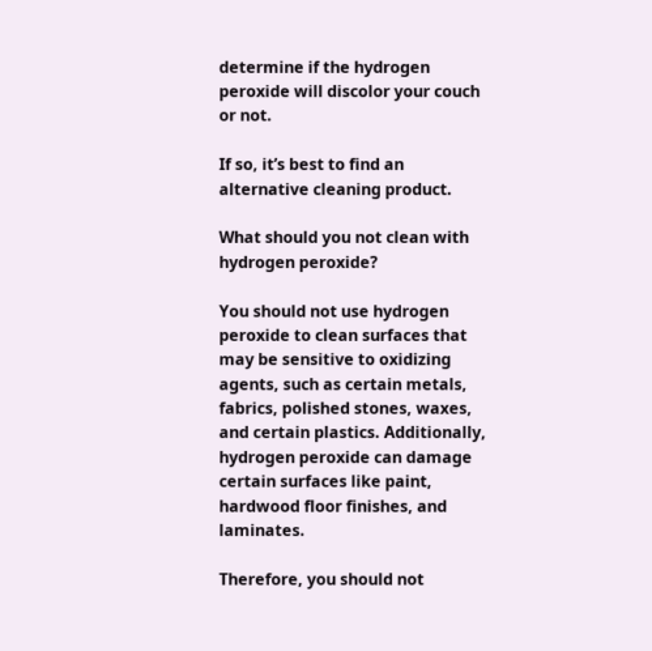determine if the hydrogen peroxide will discolor your couch or not.

If so, it’s best to find an alternative cleaning product.

What should you not clean with hydrogen peroxide?

You should not use hydrogen peroxide to clean surfaces that may be sensitive to oxidizing agents, such as certain metals, fabrics, polished stones, waxes, and certain plastics. Additionally, hydrogen peroxide can damage certain surfaces like paint, hardwood floor finishes, and laminates.

Therefore, you should not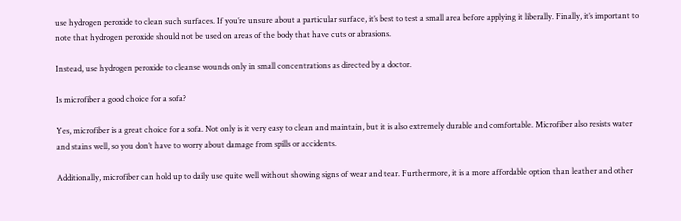use hydrogen peroxide to clean such surfaces. If you’re unsure about a particular surface, it’s best to test a small area before applying it liberally. Finally, it’s important to note that hydrogen peroxide should not be used on areas of the body that have cuts or abrasions.

Instead, use hydrogen peroxide to cleanse wounds only in small concentrations as directed by a doctor.

Is microfiber a good choice for a sofa?

Yes, microfiber is a great choice for a sofa. Not only is it very easy to clean and maintain, but it is also extremely durable and comfortable. Microfiber also resists water and stains well, so you don’t have to worry about damage from spills or accidents.

Additionally, microfiber can hold up to daily use quite well without showing signs of wear and tear. Furthermore, it is a more affordable option than leather and other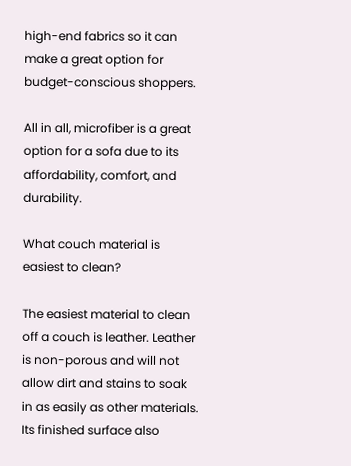high-end fabrics so it can make a great option for budget-conscious shoppers.

All in all, microfiber is a great option for a sofa due to its affordability, comfort, and durability.

What couch material is easiest to clean?

The easiest material to clean off a couch is leather. Leather is non-porous and will not allow dirt and stains to soak in as easily as other materials. Its finished surface also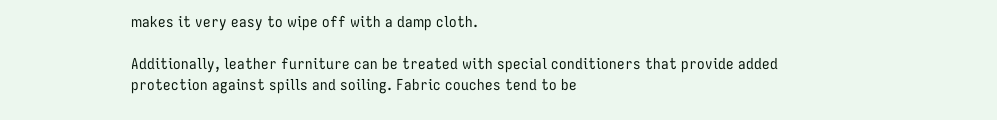makes it very easy to wipe off with a damp cloth.

Additionally, leather furniture can be treated with special conditioners that provide added protection against spills and soiling. Fabric couches tend to be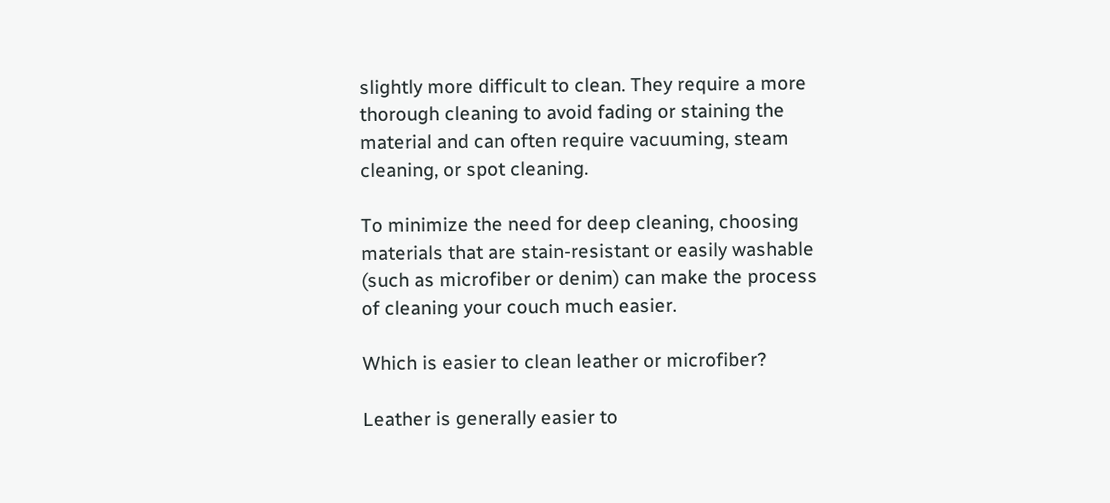slightly more difficult to clean. They require a more thorough cleaning to avoid fading or staining the material and can often require vacuuming, steam cleaning, or spot cleaning.

To minimize the need for deep cleaning, choosing materials that are stain-resistant or easily washable (such as microfiber or denim) can make the process of cleaning your couch much easier.

Which is easier to clean leather or microfiber?

Leather is generally easier to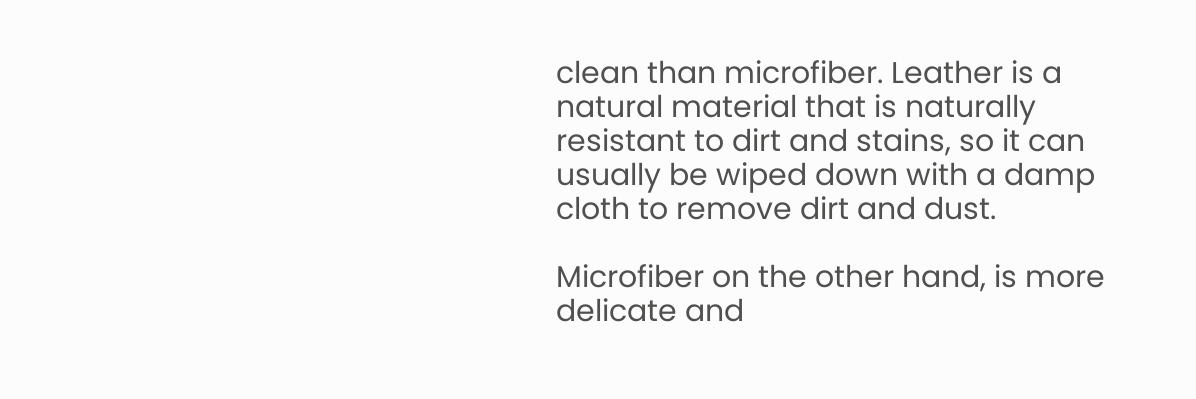clean than microfiber. Leather is a natural material that is naturally resistant to dirt and stains, so it can usually be wiped down with a damp cloth to remove dirt and dust.

Microfiber on the other hand, is more delicate and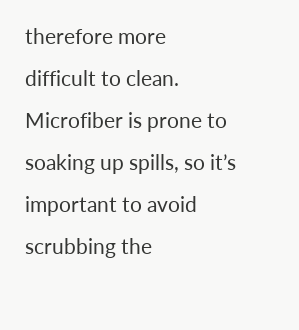therefore more difficult to clean. Microfiber is prone to soaking up spills, so it’s important to avoid scrubbing the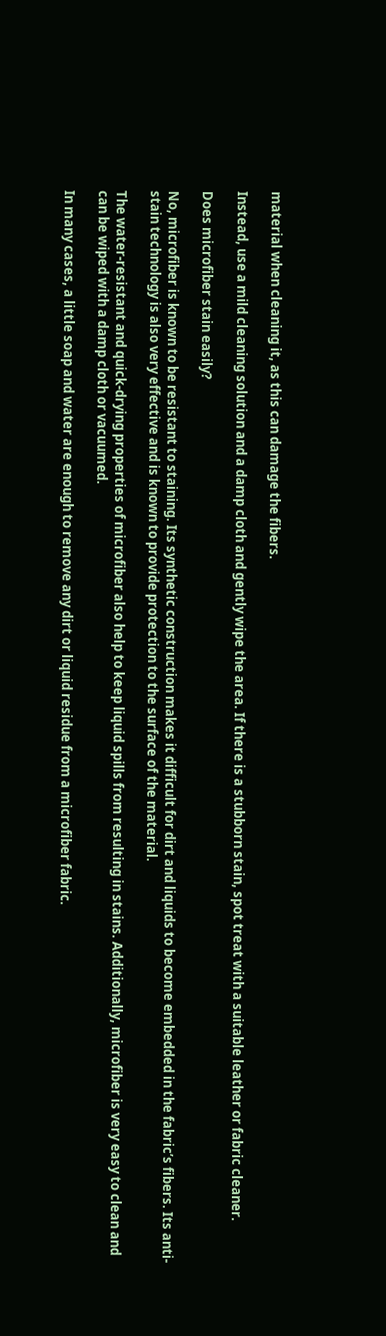material when cleaning it, as this can damage the fibers.

Instead, use a mild cleaning solution and a damp cloth and gently wipe the area. If there is a stubborn stain, spot treat with a suitable leather or fabric cleaner.

Does microfiber stain easily?

No, microfiber is known to be resistant to staining. Its synthetic construction makes it difficult for dirt and liquids to become embedded in the fabric’s fibers. Its anti-stain technology is also very effective and is known to provide protection to the surface of the material.

The water-resistant and quick-drying properties of microfiber also help to keep liquid spills from resulting in stains. Additionally, microfiber is very easy to clean and can be wiped with a damp cloth or vacuumed.

In many cases, a little soap and water are enough to remove any dirt or liquid residue from a microfiber fabric.